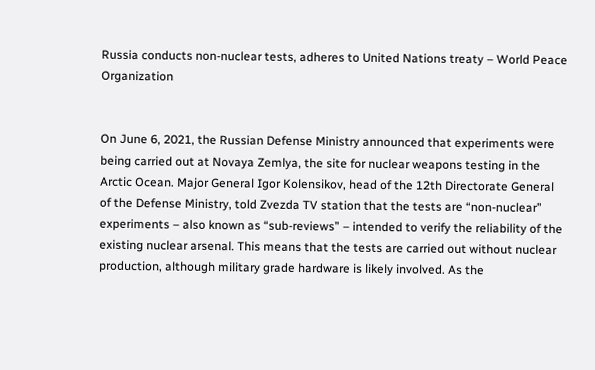Russia conducts non-nuclear tests, adheres to United Nations treaty – World Peace Organization


On June 6, 2021, the Russian Defense Ministry announced that experiments were being carried out at Novaya Zemlya, the site for nuclear weapons testing in the Arctic Ocean. Major General Igor Kolensikov, head of the 12th Directorate General of the Defense Ministry, told Zvezda TV station that the tests are “non-nuclear” experiments – also known as “sub-reviews” – intended to verify the reliability of the existing nuclear arsenal. This means that the tests are carried out without nuclear production, although military grade hardware is likely involved. As the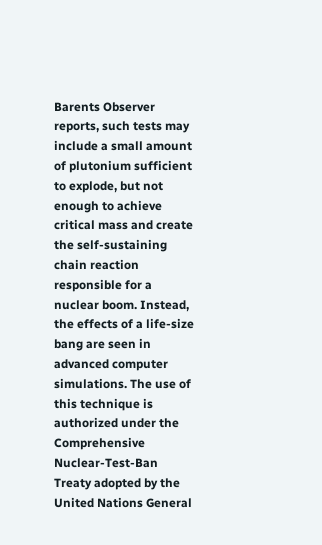Barents Observer reports, such tests may include a small amount of plutonium sufficient to explode, but not enough to achieve critical mass and create the self-sustaining chain reaction responsible for a nuclear boom. Instead, the effects of a life-size bang are seen in advanced computer simulations. The use of this technique is authorized under the Comprehensive Nuclear-Test-Ban Treaty adopted by the United Nations General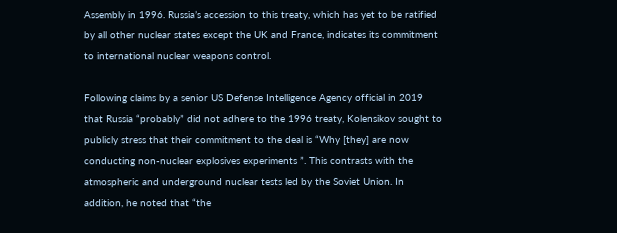Assembly in 1996. Russia’s accession to this treaty, which has yet to be ratified by all other nuclear states except the UK and France, indicates its commitment to international nuclear weapons control.

Following claims by a senior US Defense Intelligence Agency official in 2019 that Russia “probably” did not adhere to the 1996 treaty, Kolensikov sought to publicly stress that their commitment to the deal is “Why [they] are now conducting non-nuclear explosives experiments ”. This contrasts with the atmospheric and underground nuclear tests led by the Soviet Union. In addition, he noted that “the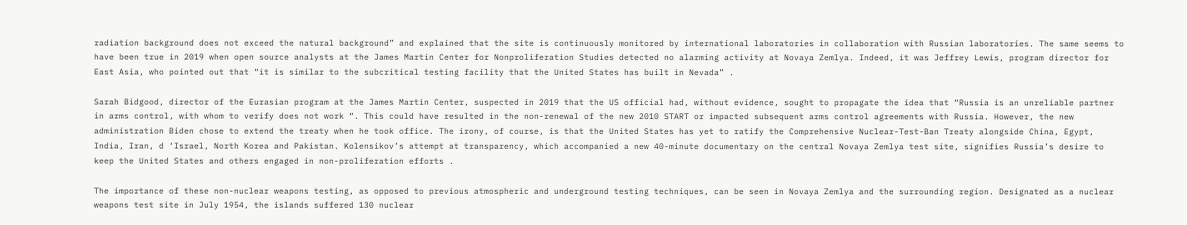radiation background does not exceed the natural background” and explained that the site is continuously monitored by international laboratories in collaboration with Russian laboratories. The same seems to have been true in 2019 when open source analysts at the James Martin Center for Nonproliferation Studies detected no alarming activity at Novaya Zemlya. Indeed, it was Jeffrey Lewis, program director for East Asia, who pointed out that “it is similar to the subcritical testing facility that the United States has built in Nevada” .

Sarah Bidgood, director of the Eurasian program at the James Martin Center, suspected in 2019 that the US official had, without evidence, sought to propagate the idea that “Russia is an unreliable partner in arms control, with whom to verify does not work “. This could have resulted in the non-renewal of the new 2010 START or impacted subsequent arms control agreements with Russia. However, the new administration Biden chose to extend the treaty when he took office. The irony, of course, is that the United States has yet to ratify the Comprehensive Nuclear-Test-Ban Treaty alongside China, Egypt, India, Iran, d ‘Israel, North Korea and Pakistan. Kolensikov’s attempt at transparency, which accompanied a new 40-minute documentary on the central Novaya Zemlya test site, signifies Russia’s desire to keep the United States and others engaged in non-proliferation efforts .

The importance of these non-nuclear weapons testing, as opposed to previous atmospheric and underground testing techniques, can be seen in Novaya Zemlya and the surrounding region. Designated as a nuclear weapons test site in July 1954, the islands suffered 130 nuclear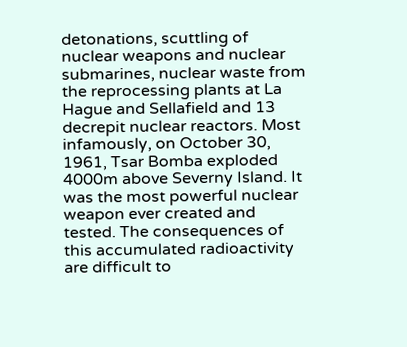detonations, scuttling of nuclear weapons and nuclear submarines, nuclear waste from the reprocessing plants at La Hague and Sellafield and 13 decrepit nuclear reactors. Most infamously, on October 30, 1961, Tsar Bomba exploded 4000m above Severny Island. It was the most powerful nuclear weapon ever created and tested. The consequences of this accumulated radioactivity are difficult to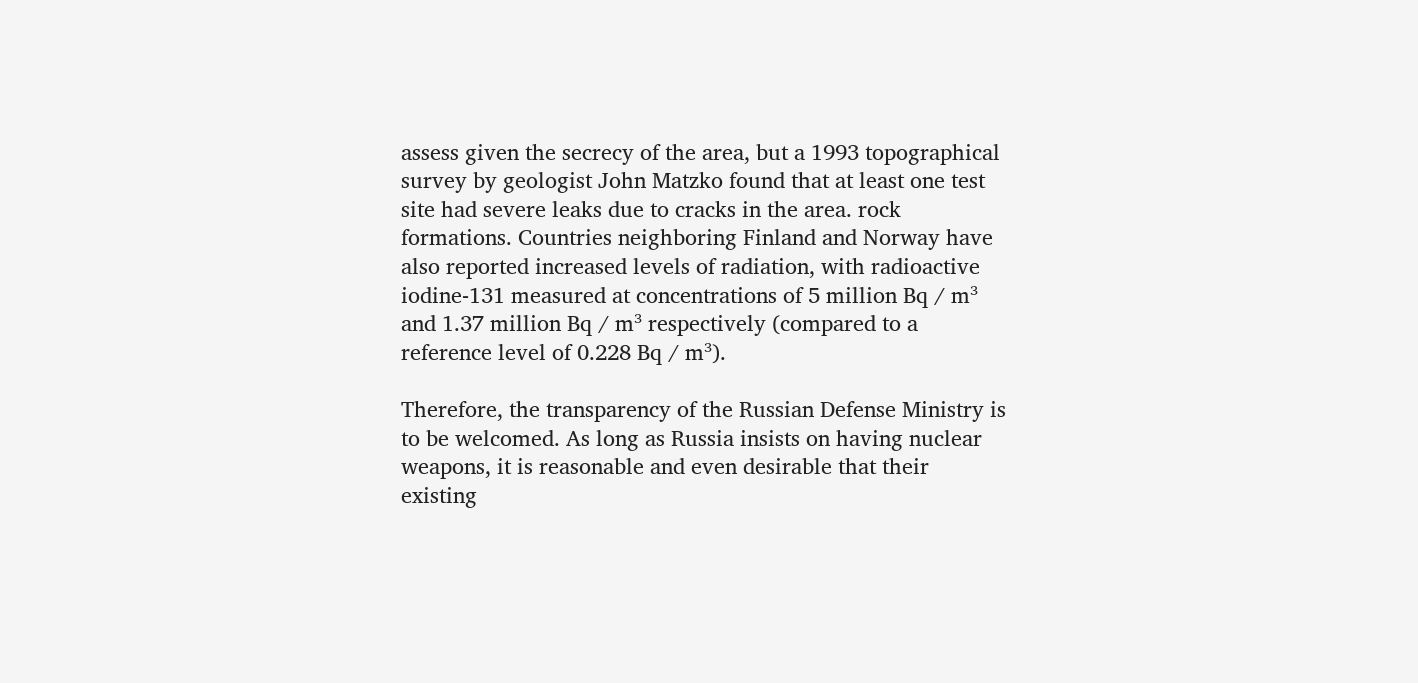assess given the secrecy of the area, but a 1993 topographical survey by geologist John Matzko found that at least one test site had severe leaks due to cracks in the area. rock formations. Countries neighboring Finland and Norway have also reported increased levels of radiation, with radioactive iodine-131 measured at concentrations of 5 million Bq / m³ and 1.37 million Bq / m³ respectively (compared to a reference level of 0.228 Bq / m³).

Therefore, the transparency of the Russian Defense Ministry is to be welcomed. As long as Russia insists on having nuclear weapons, it is reasonable and even desirable that their existing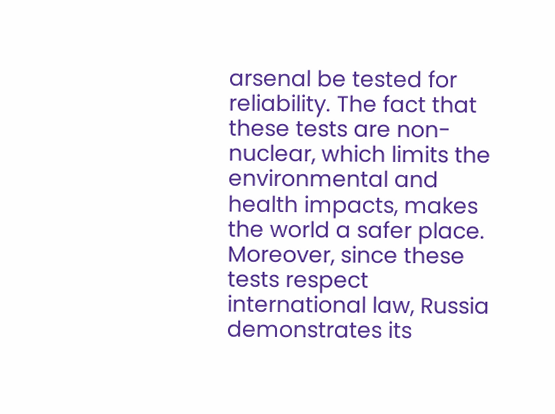arsenal be tested for reliability. The fact that these tests are non-nuclear, which limits the environmental and health impacts, makes the world a safer place. Moreover, since these tests respect international law, Russia demonstrates its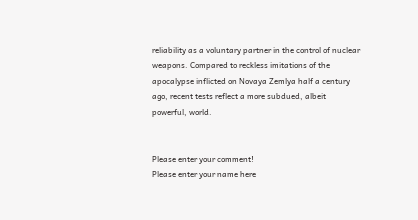reliability as a voluntary partner in the control of nuclear weapons. Compared to reckless imitations of the apocalypse inflicted on Novaya Zemlya half a century ago, recent tests reflect a more subdued, albeit powerful, world.


Please enter your comment!
Please enter your name here